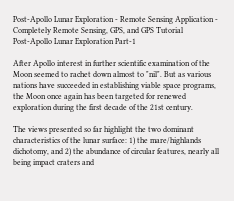Post-Apollo Lunar Exploration - Remote Sensing Application - Completely Remote Sensing, GPS, and GPS Tutorial
Post-Apollo Lunar Exploration Part-1

After Apollo interest in further scientific examination of the Moon seemed to rachet down almost to "nil". But as various nations have succeeded in establishing viable space programs, the Moon once again has been targeted for renewed exploration during the first decade of the 21st century.

The views presented so far highlight the two dominant characteristics of the lunar surface: 1) the mare/highlands dichotomy, and 2) the abundance of circular features, nearly all being impact craters and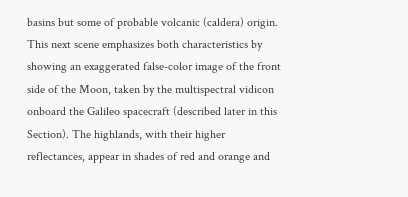basins but some of probable volcanic (caldera) origin. This next scene emphasizes both characteristics by showing an exaggerated false-color image of the front side of the Moon, taken by the multispectral vidicon onboard the Galileo spacecraft (described later in this Section). The highlands, with their higher reflectances, appear in shades of red and orange and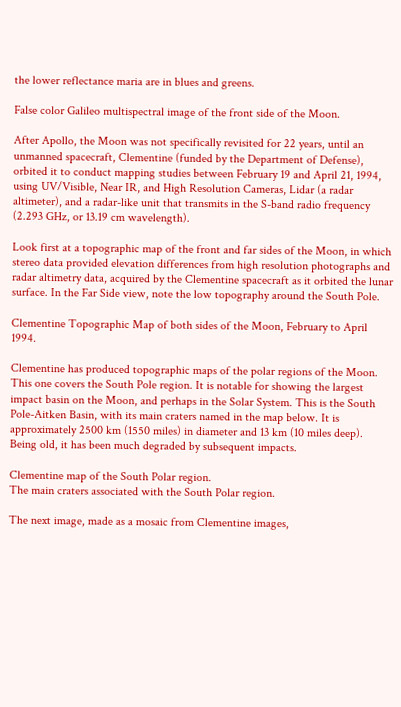the lower reflectance maria are in blues and greens.

False color Galileo multispectral image of the front side of the Moon.

After Apollo, the Moon was not specifically revisited for 22 years, until an unmanned spacecraft, Clementine (funded by the Department of Defense), orbited it to conduct mapping studies between February 19 and April 21, 1994, using UV/Visible, Near IR, and High Resolution Cameras, Lidar (a radar altimeter), and a radar-like unit that transmits in the S-band radio frequency (2.293 GHz, or 13.19 cm wavelength).

Look first at a topographic map of the front and far sides of the Moon, in which stereo data provided elevation differences from high resolution photographs and radar altimetry data, acquired by the Clementine spacecraft as it orbited the lunar surface. In the Far Side view, note the low topography around the South Pole.

Clementine Topographic Map of both sides of the Moon, February to April 1994.

Clementine has produced topographic maps of the polar regions of the Moon. This one covers the South Pole region. It is notable for showing the largest impact basin on the Moon, and perhaps in the Solar System. This is the South Pole-Aitken Basin, with its main craters named in the map below. It is approximately 2500 km (1550 miles) in diameter and 13 km (10 miles deep). Being old, it has been much degraded by subsequent impacts.

Clementine map of the South Polar region.
The main craters associated with the South Polar region.

The next image, made as a mosaic from Clementine images,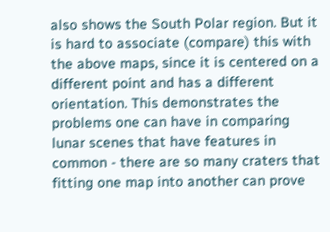also shows the South Polar region. But it is hard to associate (compare) this with the above maps, since it is centered on a different point and has a different orientation. This demonstrates the problems one can have in comparing lunar scenes that have features in common - there are so many craters that fitting one map into another can prove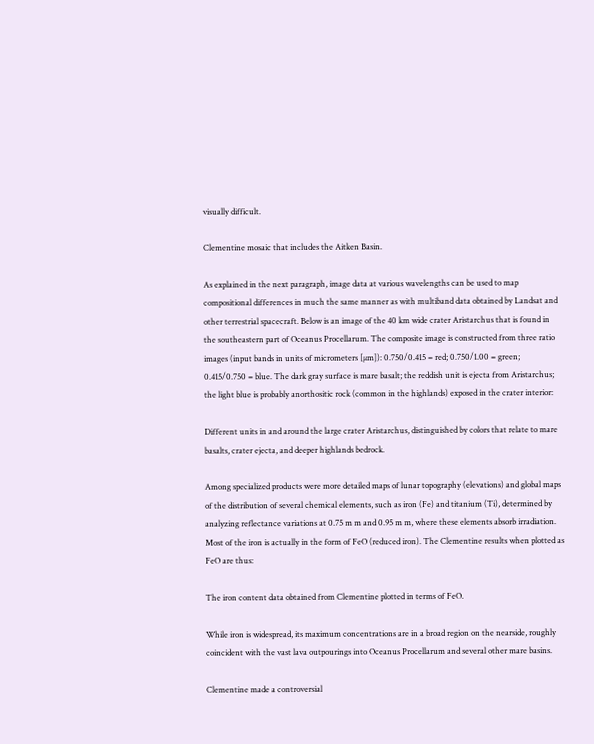visually difficult.

Clementine mosaic that includes the Aitken Basin.

As explained in the next paragraph, image data at various wavelengths can be used to map compositional differences in much the same manner as with multiband data obtained by Landsat and other terrestrial spacecraft. Below is an image of the 40 km wide crater Aristarchus that is found in the southeastern part of Oceanus Procellarum. The composite image is constructed from three ratio images (input bands in units of micrometers [µm]): 0.750/0.415 = red; 0.750/1.00 = green; 0.415/0.750 = blue. The dark gray surface is mare basalt; the reddish unit is ejecta from Aristarchus; the light blue is probably anorthositic rock (common in the highlands) exposed in the crater interior:

Different units in and around the large crater Aristarchus, distinguished by colors that relate to mare basalts, crater ejecta, and deeper highlands bedrock.

Among specialized products were more detailed maps of lunar topography (elevations) and global maps of the distribution of several chemical elements, such as iron (Fe) and titanium (Ti), determined by analyzing reflectance variations at 0.75 m m and 0.95 m m, where these elements absorb irradiation. Most of the iron is actually in the form of FeO (reduced iron). The Clementine results when plotted as FeO are thus:

The iron content data obtained from Clementine plotted in terms of FeO.

While iron is widespread, its maximum concentrations are in a broad region on the nearside, roughly coincident with the vast lava outpourings into Oceanus Procellarum and several other mare basins.

Clementine made a controversial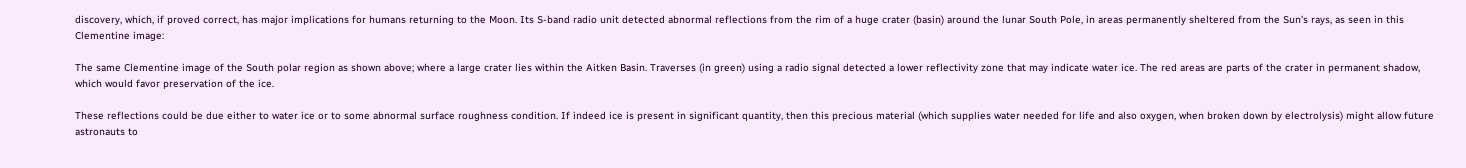discovery, which, if proved correct, has major implications for humans returning to the Moon. Its S-band radio unit detected abnormal reflections from the rim of a huge crater (basin) around the lunar South Pole, in areas permanently sheltered from the Sun's rays, as seen in this Clementine image:

The same Clementine image of the South polar region as shown above; where a large crater lies within the Aitken Basin. Traverses (in green) using a radio signal detected a lower reflectivity zone that may indicate water ice. The red areas are parts of the crater in permanent shadow, which would favor preservation of the ice.

These reflections could be due either to water ice or to some abnormal surface roughness condition. If indeed ice is present in significant quantity, then this precious material (which supplies water needed for life and also oxygen, when broken down by electrolysis) might allow future astronauts to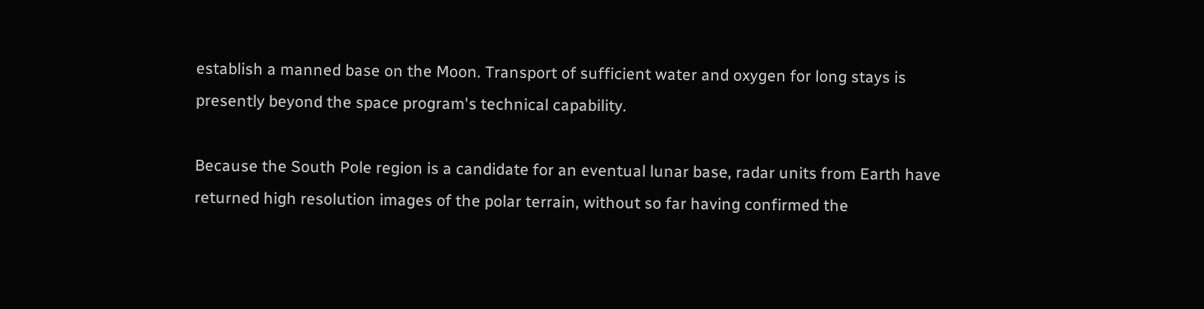establish a manned base on the Moon. Transport of sufficient water and oxygen for long stays is presently beyond the space program's technical capability.

Because the South Pole region is a candidate for an eventual lunar base, radar units from Earth have returned high resolution images of the polar terrain, without so far having confirmed the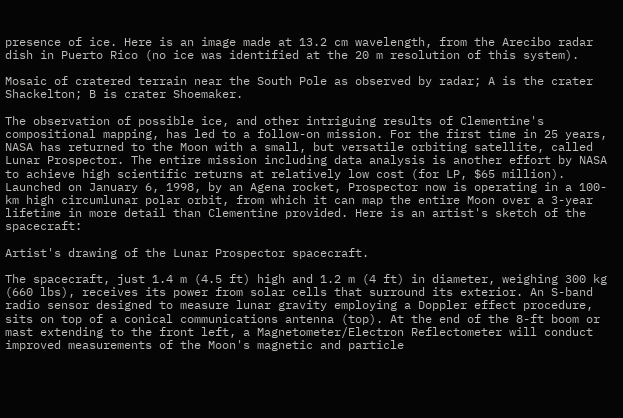presence of ice. Here is an image made at 13.2 cm wavelength, from the Arecibo radar dish in Puerto Rico (no ice was identified at the 20 m resolution of this system).

Mosaic of cratered terrain near the South Pole as observed by radar; A is the crater Shackelton; B is crater Shoemaker.

The observation of possible ice, and other intriguing results of Clementine's compositional mapping, has led to a follow-on mission. For the first time in 25 years, NASA has returned to the Moon with a small, but versatile orbiting satellite, called Lunar Prospector. The entire mission including data analysis is another effort by NASA to achieve high scientific returns at relatively low cost (for LP, $65 million). Launched on January 6, 1998, by an Agena rocket, Prospector now is operating in a 100-km high circumlunar polar orbit, from which it can map the entire Moon over a 3-year lifetime in more detail than Clementine provided. Here is an artist's sketch of the spacecraft:

Artist's drawing of the Lunar Prospector spacecraft.

The spacecraft, just 1.4 m (4.5 ft) high and 1.2 m (4 ft) in diameter, weighing 300 kg (660 lbs), receives its power from solar cells that surround its exterior. An S-band radio sensor designed to measure lunar gravity employing a Doppler effect procedure, sits on top of a conical communications antenna (top). At the end of the 8-ft boom or mast extending to the front left, a Magnetometer/Electron Reflectometer will conduct improved measurements of the Moon's magnetic and particle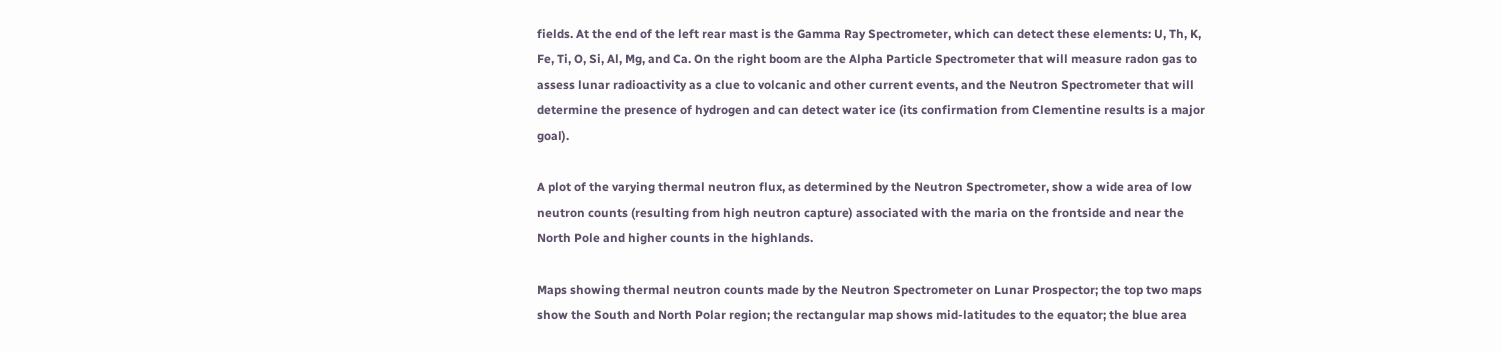fields. At the end of the left rear mast is the Gamma Ray Spectrometer, which can detect these elements: U, Th, K, Fe, Ti, O, Si, Al, Mg, and Ca. On the right boom are the Alpha Particle Spectrometer that will measure radon gas to assess lunar radioactivity as a clue to volcanic and other current events, and the Neutron Spectrometer that will determine the presence of hydrogen and can detect water ice (its confirmation from Clementine results is a major goal).

A plot of the varying thermal neutron flux, as determined by the Neutron Spectrometer, show a wide area of low neutron counts (resulting from high neutron capture) associated with the maria on the frontside and near the North Pole and higher counts in the highlands.

Maps showing thermal neutron counts made by the Neutron Spectrometer on Lunar Prospector; the top two maps show the South and North Polar region; the rectangular map shows mid-latitudes to the equator; the blue area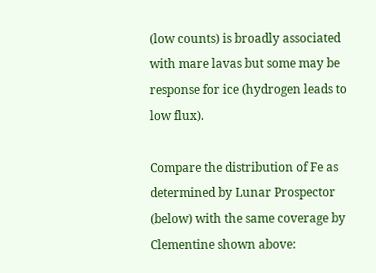(low counts) is broadly associated with mare lavas but some may be response for ice (hydrogen leads to low flux).

Compare the distribution of Fe as determined by Lunar Prospector (below) with the same coverage by Clementine shown above: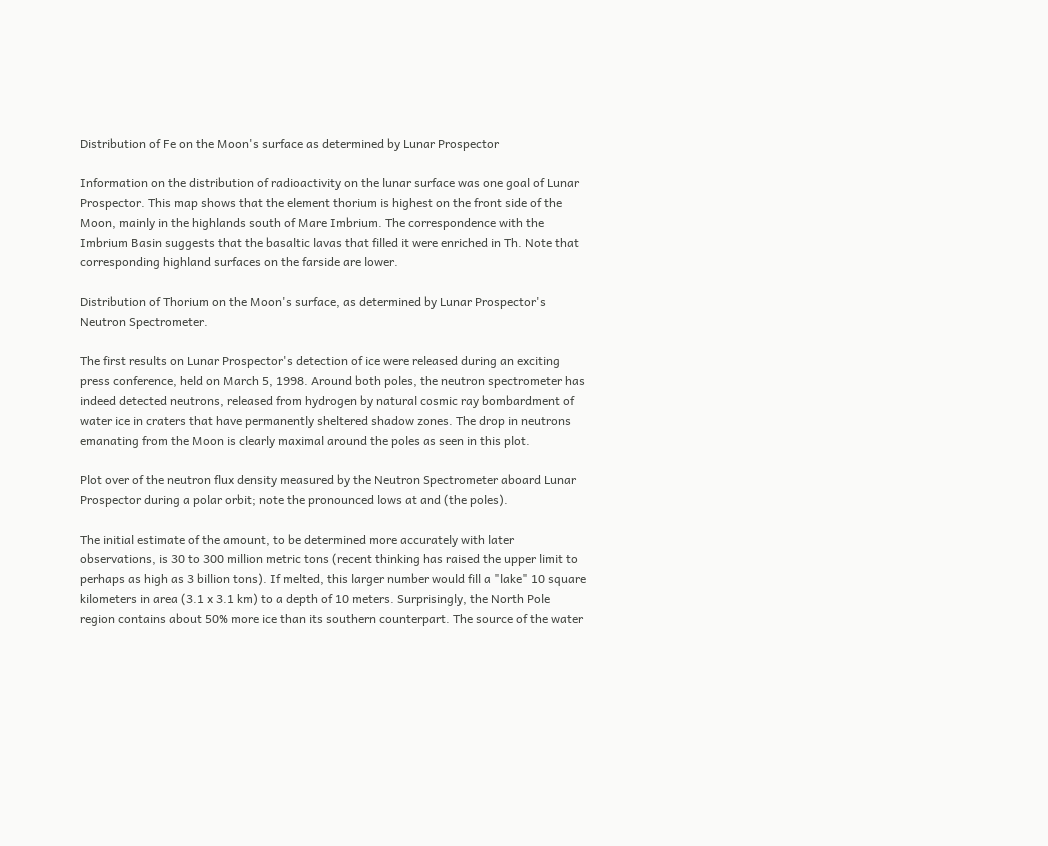Distribution of Fe on the Moon's surface as determined by Lunar Prospector

Information on the distribution of radioactivity on the lunar surface was one goal of Lunar Prospector. This map shows that the element thorium is highest on the front side of the Moon, mainly in the highlands south of Mare Imbrium. The correspondence with the Imbrium Basin suggests that the basaltic lavas that filled it were enriched in Th. Note that corresponding highland surfaces on the farside are lower.

Distribution of Thorium on the Moon's surface, as determined by Lunar Prospector's Neutron Spectrometer.

The first results on Lunar Prospector's detection of ice were released during an exciting press conference, held on March 5, 1998. Around both poles, the neutron spectrometer has indeed detected neutrons, released from hydrogen by natural cosmic ray bombardment of water ice in craters that have permanently sheltered shadow zones. The drop in neutrons emanating from the Moon is clearly maximal around the poles as seen in this plot.

Plot over of the neutron flux density measured by the Neutron Spectrometer aboard Lunar Prospector during a polar orbit; note the pronounced lows at and (the poles).

The initial estimate of the amount, to be determined more accurately with later observations, is 30 to 300 million metric tons (recent thinking has raised the upper limit to perhaps as high as 3 billion tons). If melted, this larger number would fill a "lake" 10 square kilometers in area (3.1 x 3.1 km) to a depth of 10 meters. Surprisingly, the North Pole region contains about 50% more ice than its southern counterpart. The source of the water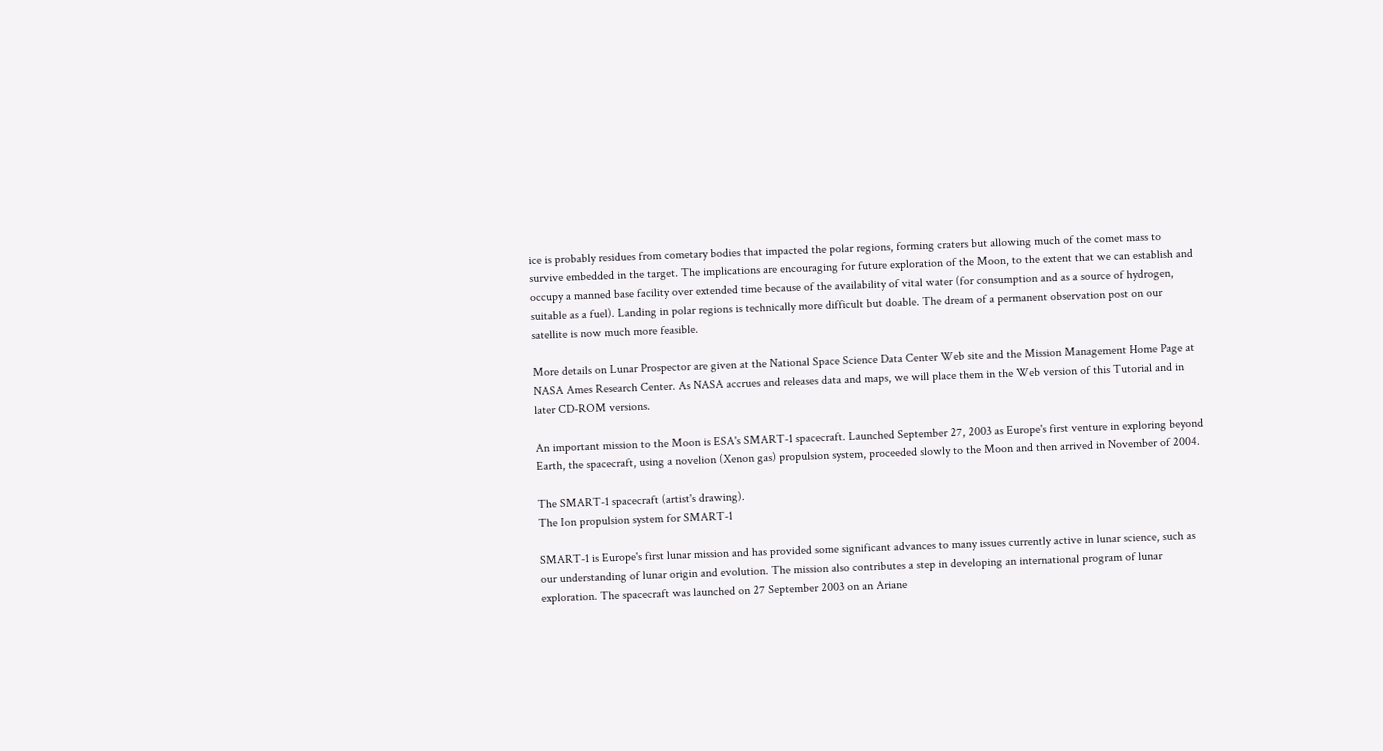ice is probably residues from cometary bodies that impacted the polar regions, forming craters but allowing much of the comet mass to survive embedded in the target. The implications are encouraging for future exploration of the Moon, to the extent that we can establish and occupy a manned base facility over extended time because of the availability of vital water (for consumption and as a source of hydrogen, suitable as a fuel). Landing in polar regions is technically more difficult but doable. The dream of a permanent observation post on our satellite is now much more feasible.

More details on Lunar Prospector are given at the National Space Science Data Center Web site and the Mission Management Home Page at NASA Ames Research Center. As NASA accrues and releases data and maps, we will place them in the Web version of this Tutorial and in later CD-ROM versions.

An important mission to the Moon is ESA's SMART-1 spacecraft. Launched September 27, 2003 as Europe's first venture in exploring beyond Earth, the spacecraft, using a novelion (Xenon gas) propulsion system, proceeded slowly to the Moon and then arrived in November of 2004.

The SMART-1 spacecraft (artist's drawing).
The Ion propulsion system for SMART-1

SMART-1 is Europe's first lunar mission and has provided some significant advances to many issues currently active in lunar science, such as our understanding of lunar origin and evolution. The mission also contributes a step in developing an international program of lunar exploration. The spacecraft was launched on 27 September 2003 on an Ariane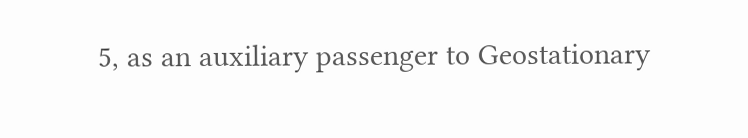5, as an auxiliary passenger to Geostationary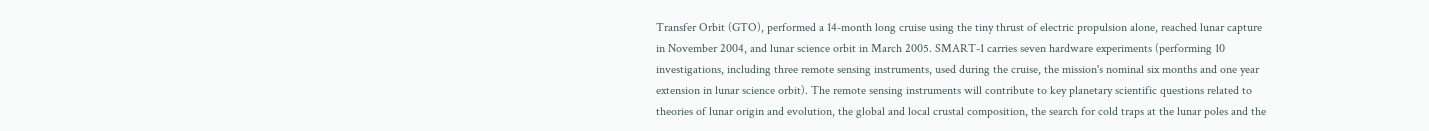Transfer Orbit (GTO), performed a 14-month long cruise using the tiny thrust of electric propulsion alone, reached lunar capture in November 2004, and lunar science orbit in March 2005. SMART-1 carries seven hardware experiments (performing 10 investigations, including three remote sensing instruments, used during the cruise, the mission's nominal six months and one year extension in lunar science orbit). The remote sensing instruments will contribute to key planetary scientific questions related to theories of lunar origin and evolution, the global and local crustal composition, the search for cold traps at the lunar poles and the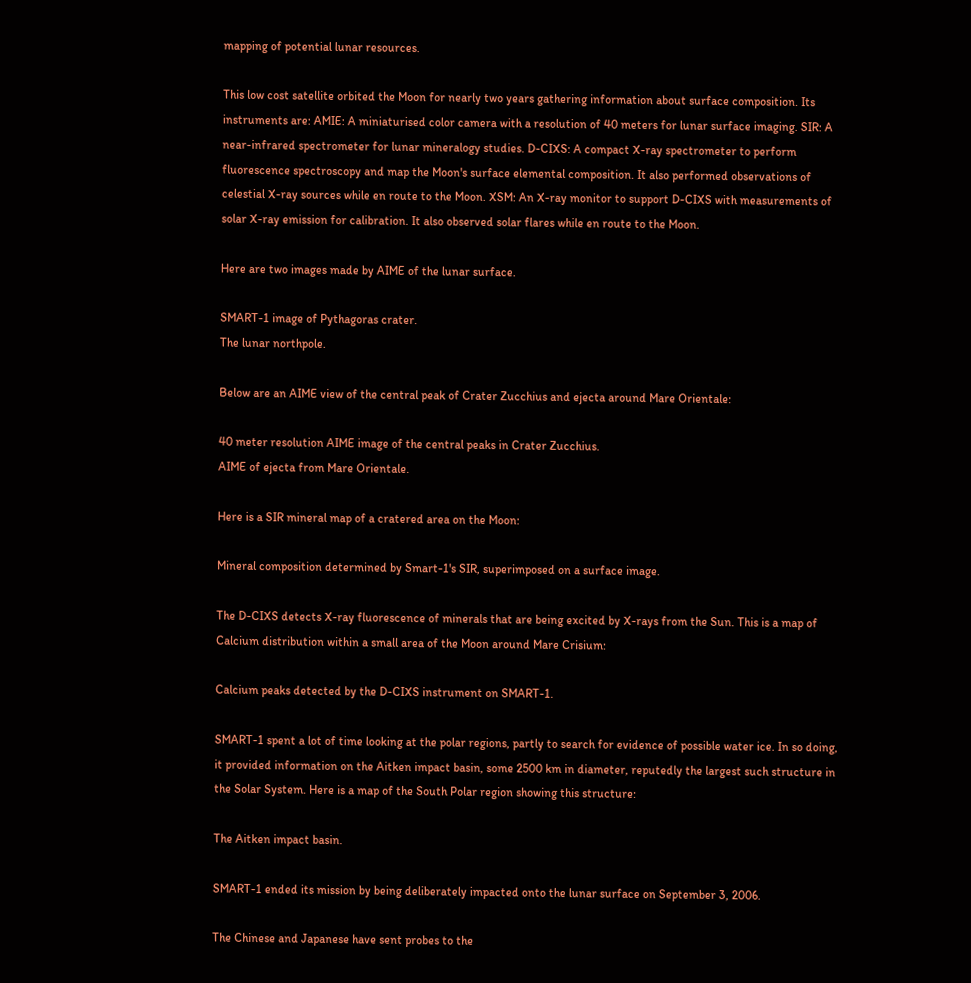mapping of potential lunar resources.

This low cost satellite orbited the Moon for nearly two years gathering information about surface composition. Its instruments are: AMIE: A miniaturised color camera with a resolution of 40 meters for lunar surface imaging. SIR: A near-infrared spectrometer for lunar mineralogy studies. D-CIXS: A compact X-ray spectrometer to perform fluorescence spectroscopy and map the Moon's surface elemental composition. It also performed observations of celestial X-ray sources while en route to the Moon. XSM: An X-ray monitor to support D-CIXS with measurements of solar X-ray emission for calibration. It also observed solar flares while en route to the Moon.

Here are two images made by AIME of the lunar surface.

SMART-1 image of Pythagoras crater.
The lunar northpole.

Below are an AIME view of the central peak of Crater Zucchius and ejecta around Mare Orientale:

40 meter resolution AIME image of the central peaks in Crater Zucchius.
AIME of ejecta from Mare Orientale.

Here is a SIR mineral map of a cratered area on the Moon:

Mineral composition determined by Smart-1's SIR, superimposed on a surface image.

The D-CIXS detects X-ray fluorescence of minerals that are being excited by X-rays from the Sun. This is a map of Calcium distribution within a small area of the Moon around Mare Crisium:

Calcium peaks detected by the D-CIXS instrument on SMART-1.

SMART-1 spent a lot of time looking at the polar regions, partly to search for evidence of possible water ice. In so doing, it provided information on the Aitken impact basin, some 2500 km in diameter, reputedly the largest such structure in the Solar System. Here is a map of the South Polar region showing this structure:

The Aitken impact basin.

SMART-1 ended its mission by being deliberately impacted onto the lunar surface on September 3, 2006.

The Chinese and Japanese have sent probes to the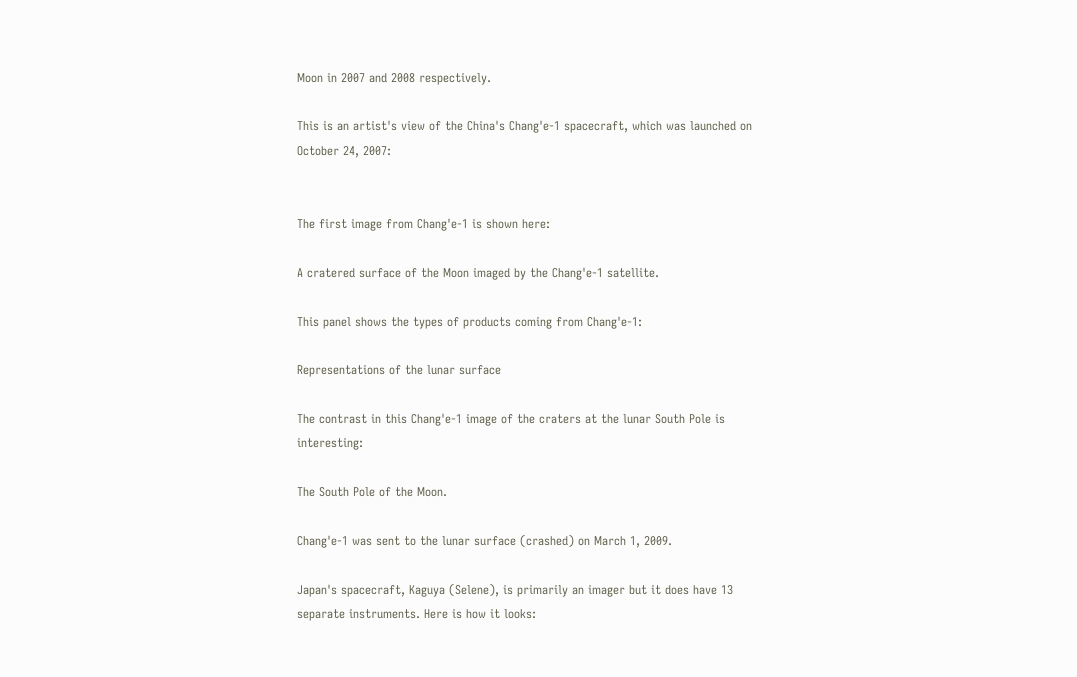Moon in 2007 and 2008 respectively.

This is an artist's view of the China's Chang'e-1 spacecraft, which was launched on October 24, 2007:


The first image from Chang'e-1 is shown here:

A cratered surface of the Moon imaged by the Chang'e-1 satellite.

This panel shows the types of products coming from Chang'e-1:

Representations of the lunar surface

The contrast in this Chang'e-1 image of the craters at the lunar South Pole is interesting:

The South Pole of the Moon.

Chang'e-1 was sent to the lunar surface (crashed) on March 1, 2009.

Japan's spacecraft, Kaguya (Selene), is primarily an imager but it does have 13 separate instruments. Here is how it looks: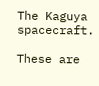The Kaguya spacecraft.

These are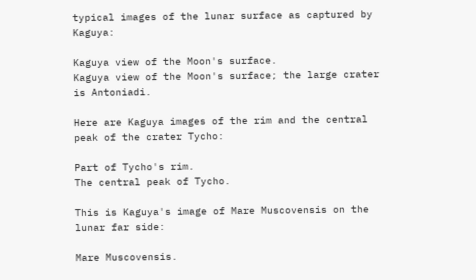typical images of the lunar surface as captured by Kaguya:

Kaguya view of the Moon's surface.
Kaguya view of the Moon's surface; the large crater is Antoniadi.

Here are Kaguya images of the rim and the central peak of the crater Tycho:

Part of Tycho's rim.
The central peak of Tycho.

This is Kaguya's image of Mare Muscovensis on the lunar far side:

Mare Muscovensis.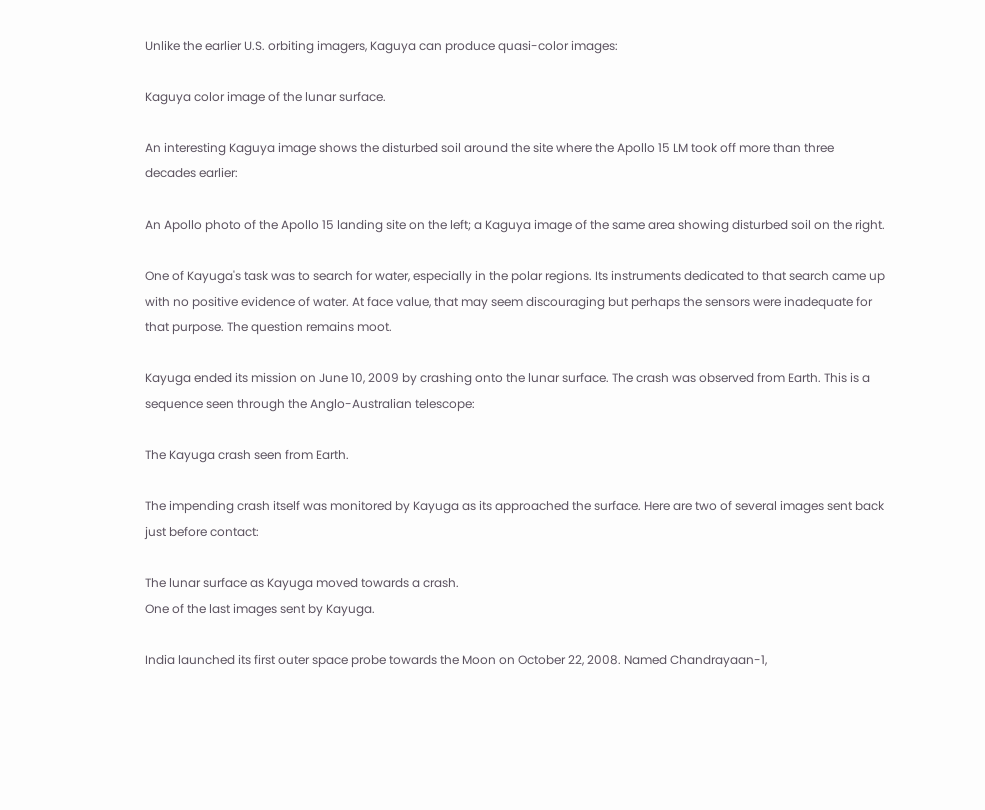Unlike the earlier U.S. orbiting imagers, Kaguya can produce quasi-color images:

Kaguya color image of the lunar surface.

An interesting Kaguya image shows the disturbed soil around the site where the Apollo 15 LM took off more than three decades earlier:

An Apollo photo of the Apollo 15 landing site on the left; a Kaguya image of the same area showing disturbed soil on the right.

One of Kayuga's task was to search for water, especially in the polar regions. Its instruments dedicated to that search came up with no positive evidence of water. At face value, that may seem discouraging but perhaps the sensors were inadequate for that purpose. The question remains moot.

Kayuga ended its mission on June 10, 2009 by crashing onto the lunar surface. The crash was observed from Earth. This is a sequence seen through the Anglo-Australian telescope:

The Kayuga crash seen from Earth.

The impending crash itself was monitored by Kayuga as its approached the surface. Here are two of several images sent back just before contact:

The lunar surface as Kayuga moved towards a crash.
One of the last images sent by Kayuga.

India launched its first outer space probe towards the Moon on October 22, 2008. Named Chandrayaan-1,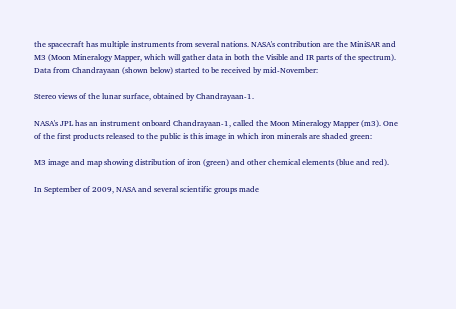the spacecraft has multiple instruments from several nations. NASA's contribution are the MiniSAR and M3 (Moon Mineralogy Mapper, which will gather data in both the Visible and IR parts of the spectrum). Data from Chandrayaan (shown below) started to be received by mid-November:

Stereo views of the lunar surface, obtained by Chandrayaan-1.

NASA's JPL has an instrument onboard Chandrayaan-1, called the Moon Mineralogy Mapper (m3). One of the first products released to the public is this image in which iron minerals are shaded green:

M3 image and map showing distribution of iron (green) and other chemical elements (blue and red).

In September of 2009, NASA and several scientific groups made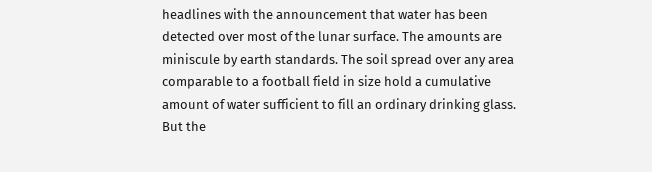headlines with the announcement that water has been detected over most of the lunar surface. The amounts are miniscule by earth standards. The soil spread over any area comparable to a football field in size hold a cumulative amount of water sufficient to fill an ordinary drinking glass. But the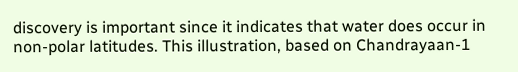discovery is important since it indicates that water does occur in non-polar latitudes. This illustration, based on Chandrayaan-1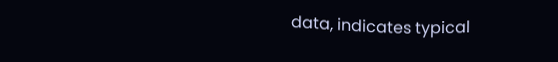data, indicates typical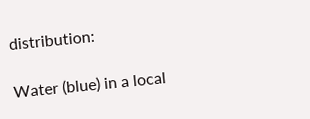distribution:

Water (blue) in a local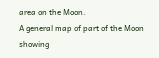area on the Moon.
A general map of part of the Moon showing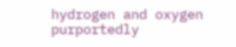hydrogen and oxygen purportedly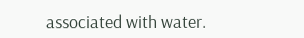associated with water.